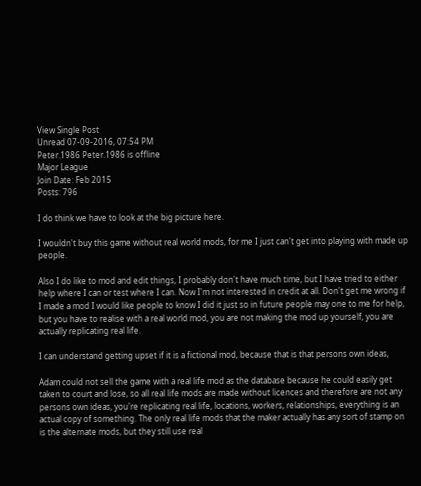View Single Post
Unread 07-09-2016, 07:54 PM
Peter.1986 Peter.1986 is offline
Major League
Join Date: Feb 2015
Posts: 796

I do think we have to look at the big picture here.

I wouldn't buy this game without real world mods, for me I just can't get into playing with made up people.

Also I do like to mod and edit things, I probably don't have much time, but I have tried to either help where I can or test where I can. Now I'm not interested in credit at all. Don't get me wrong if I made a mod I would like people to know I did it just so in future people may one to me for help, but you have to realise with a real world mod, you are not making the mod up yourself, you are actually replicating real life.

I can understand getting upset if it is a fictional mod, because that is that persons own ideas,

Adam could not sell the game with a real life mod as the database because he could easily get taken to court and lose, so all real life mods are made without licences and therefore are not any persons own ideas, you're replicating real life, locations, workers, relationships, everything is an actual copy of something. The only real life mods that the maker actually has any sort of stamp on is the alternate mods, but they still use real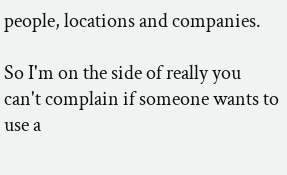people, locations and companies.

So I'm on the side of really you can't complain if someone wants to use a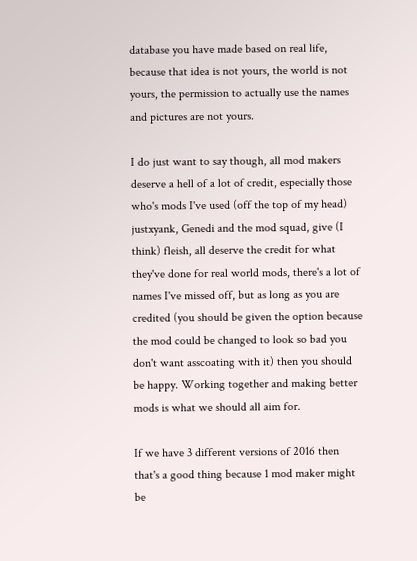database you have made based on real life, because that idea is not yours, the world is not yours, the permission to actually use the names and pictures are not yours.

I do just want to say though, all mod makers deserve a hell of a lot of credit, especially those who's mods I've used (off the top of my head) justxyank, Genedi and the mod squad, give (I think) fleish, all deserve the credit for what they've done for real world mods, there's a lot of names I've missed off, but as long as you are credited (you should be given the option because the mod could be changed to look so bad you don't want asscoating with it) then you should be happy. Working together and making better mods is what we should all aim for.

If we have 3 different versions of 2016 then that's a good thing because 1 mod maker might be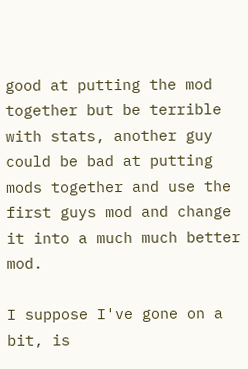good at putting the mod together but be terrible with stats, another guy could be bad at putting mods together and use the first guys mod and change it into a much much better mod.

I suppose I've gone on a bit, is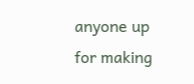anyone up for making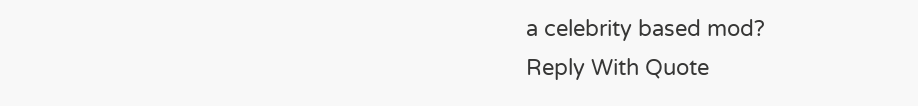a celebrity based mod?
Reply With Quote